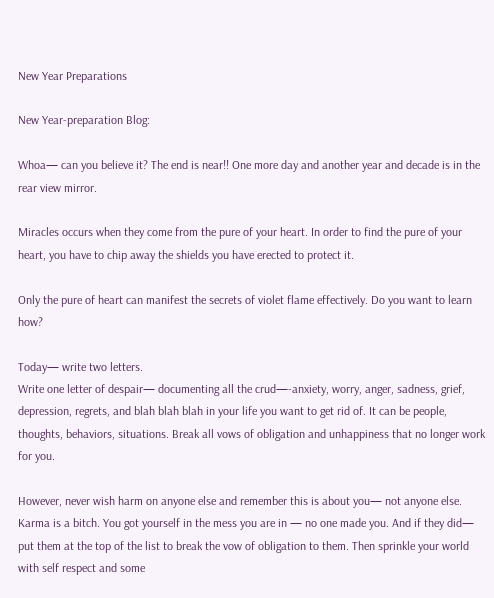New Year Preparations

New Year-preparation Blog:

Whoa— can you believe it? The end is near!! One more day and another year and decade is in the rear view mirror.

Miracles occurs when they come from the pure of your heart. In order to find the pure of your heart, you have to chip away the shields you have erected to protect it.

Only the pure of heart can manifest the secrets of violet flame effectively. Do you want to learn how?

Today— write two letters.
Write one letter of despair— documenting all the crud—-anxiety, worry, anger, sadness, grief, depression, regrets, and blah blah blah in your life you want to get rid of. It can be people, thoughts, behaviors, situations. Break all vows of obligation and unhappiness that no longer work for you.

However, never wish harm on anyone else and remember this is about you— not anyone else. Karma is a bitch. You got yourself in the mess you are in — no one made you. And if they did— put them at the top of the list to break the vow of obligation to them. Then sprinkle your world with self respect and some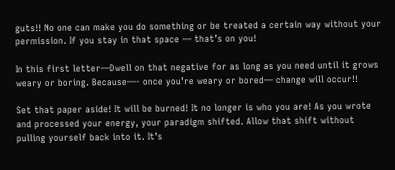guts!! No one can make you do something or be treated a certain way without your permission. If you stay in that space — that’s on you!

In this first letter—Dwell on that negative for as long as you need until it grows weary or boring. Because—- once you’re weary or bored— change will occur!!

Set that paper aside! It will be burned! It no longer is who you are! As you wrote and processed your energy, your paradigm shifted. Allow that shift without pulling yourself back into it. It’s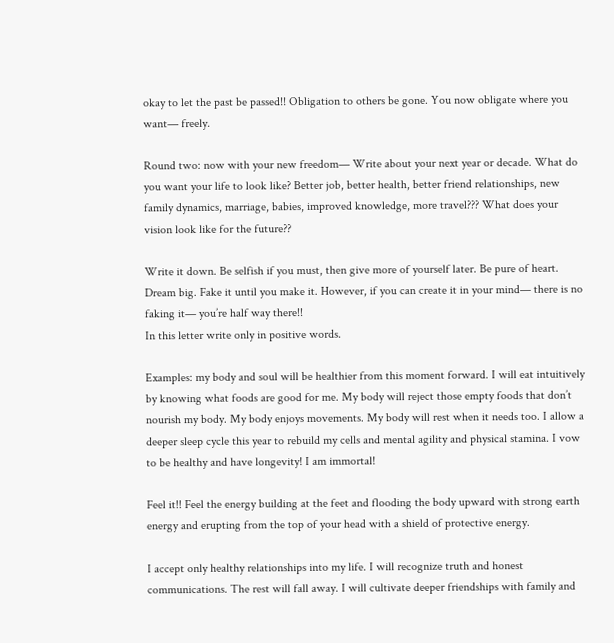okay to let the past be passed!! Obligation to others be gone. You now obligate where you want— freely.

Round two: now with your new freedom— Write about your next year or decade. What do you want your life to look like? Better job, better health, better friend relationships, new family dynamics, marriage, babies, improved knowledge, more travel??? What does your vision look like for the future??

Write it down. Be selfish if you must, then give more of yourself later. Be pure of heart. Dream big. Fake it until you make it. However, if you can create it in your mind— there is no faking it— you’re half way there!!
In this letter write only in positive words.

Examples: my body and soul will be healthier from this moment forward. I will eat intuitively by knowing what foods are good for me. My body will reject those empty foods that don’t nourish my body. My body enjoys movements. My body will rest when it needs too. I allow a deeper sleep cycle this year to rebuild my cells and mental agility and physical stamina. I vow to be healthy and have longevity! I am immortal!

Feel it!! Feel the energy building at the feet and flooding the body upward with strong earth energy and erupting from the top of your head with a shield of protective energy.

I accept only healthy relationships into my life. I will recognize truth and honest communications. The rest will fall away. I will cultivate deeper friendships with family and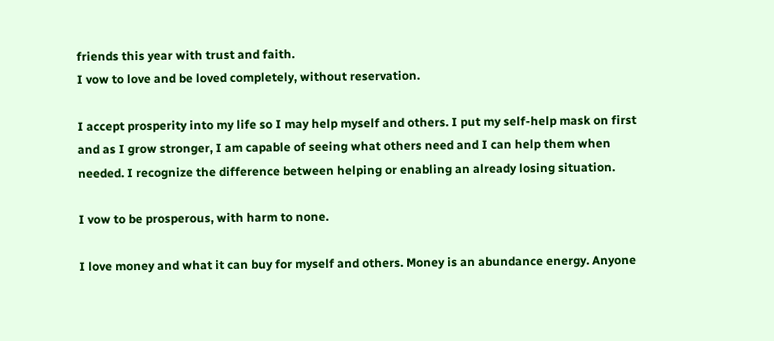friends this year with trust and faith.
I vow to love and be loved completely, without reservation.

I accept prosperity into my life so I may help myself and others. I put my self-help mask on first and as I grow stronger, I am capable of seeing what others need and I can help them when needed. I recognize the difference between helping or enabling an already losing situation.

I vow to be prosperous, with harm to none.

I love money and what it can buy for myself and others. Money is an abundance energy. Anyone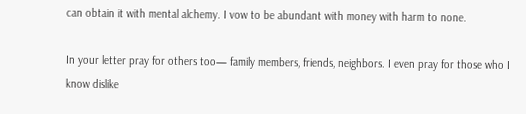can obtain it with mental alchemy. I vow to be abundant with money with harm to none.

In your letter pray for others too— family members, friends, neighbors. I even pray for those who I know dislike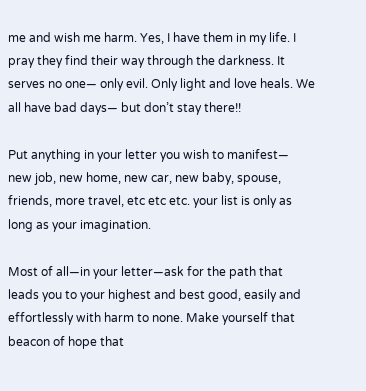me and wish me harm. Yes, I have them in my life. I pray they find their way through the darkness. It serves no one— only evil. Only light and love heals. We all have bad days— but don’t stay there!!

Put anything in your letter you wish to manifest— new job, new home, new car, new baby, spouse, friends, more travel, etc etc etc. your list is only as long as your imagination.

Most of all—in your letter—ask for the path that leads you to your highest and best good, easily and effortlessly with harm to none. Make yourself that beacon of hope that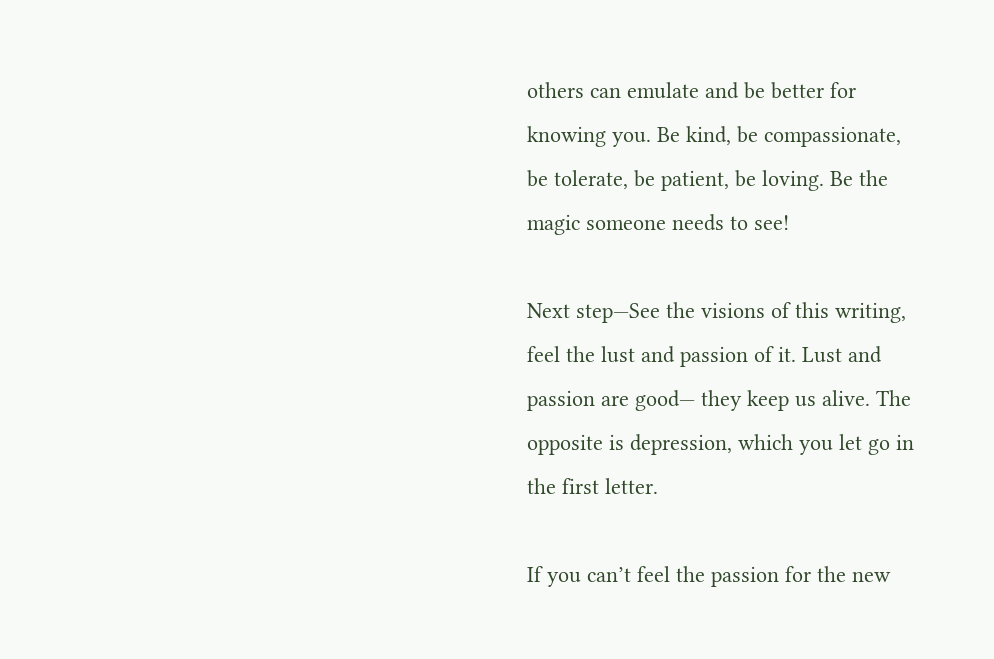others can emulate and be better for knowing you. Be kind, be compassionate, be tolerate, be patient, be loving. Be the magic someone needs to see!

Next step—See the visions of this writing, feel the lust and passion of it. Lust and passion are good— they keep us alive. The opposite is depression, which you let go in the first letter.

If you can’t feel the passion for the new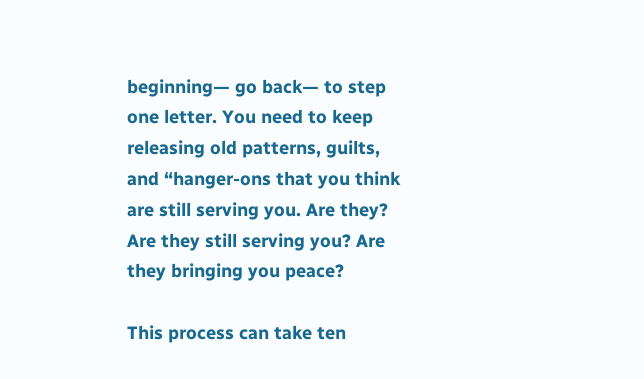beginning— go back— to step one letter. You need to keep releasing old patterns, guilts, and “hanger-ons that you think are still serving you. Are they? Are they still serving you? Are they bringing you peace?

This process can take ten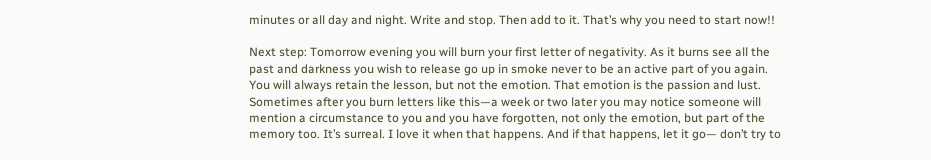minutes or all day and night. Write and stop. Then add to it. That’s why you need to start now!!

Next step: Tomorrow evening you will burn your first letter of negativity. As it burns see all the past and darkness you wish to release go up in smoke never to be an active part of you again. You will always retain the lesson, but not the emotion. That emotion is the passion and lust. Sometimes after you burn letters like this—a week or two later you may notice someone will mention a circumstance to you and you have forgotten, not only the emotion, but part of the memory too. It’s surreal. I love it when that happens. And if that happens, let it go— don’t try to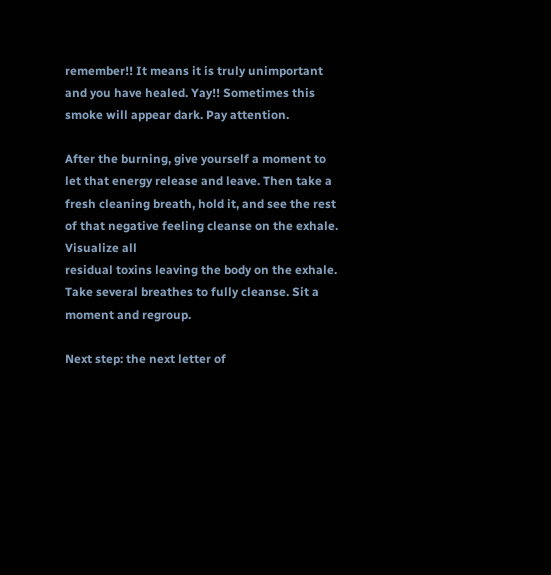remember!! It means it is truly unimportant and you have healed. Yay!! Sometimes this smoke will appear dark. Pay attention.

After the burning, give yourself a moment to let that energy release and leave. Then take a fresh cleaning breath, hold it, and see the rest of that negative feeling cleanse on the exhale. Visualize all
residual toxins leaving the body on the exhale. Take several breathes to fully cleanse. Sit a moment and regroup.

Next step: the next letter of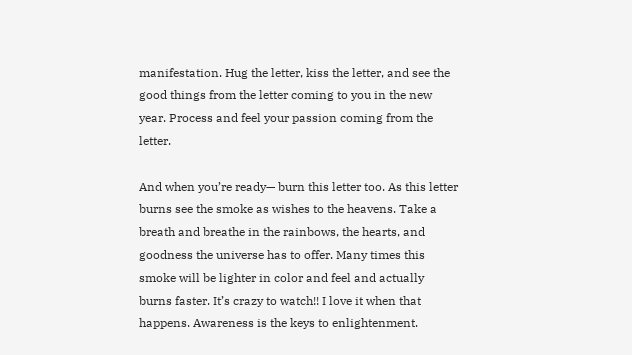manifestation. Hug the letter, kiss the letter, and see the good things from the letter coming to you in the new year. Process and feel your passion coming from the letter.

And when you’re ready— burn this letter too. As this letter burns see the smoke as wishes to the heavens. Take a breath and breathe in the rainbows, the hearts, and goodness the universe has to offer. Many times this smoke will be lighter in color and feel and actually burns faster. It’s crazy to watch!! I love it when that happens. Awareness is the keys to enlightenment.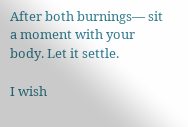After both burnings— sit a moment with your body. Let it settle.

I wish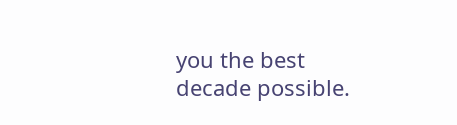you the best decade possible.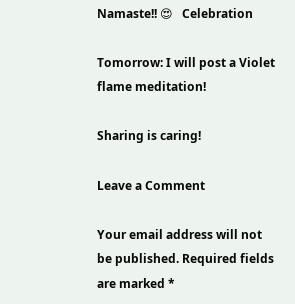Namaste!! 😍   Celebration

Tomorrow: I will post a Violet flame meditation!

Sharing is caring!

Leave a Comment

Your email address will not be published. Required fields are marked *